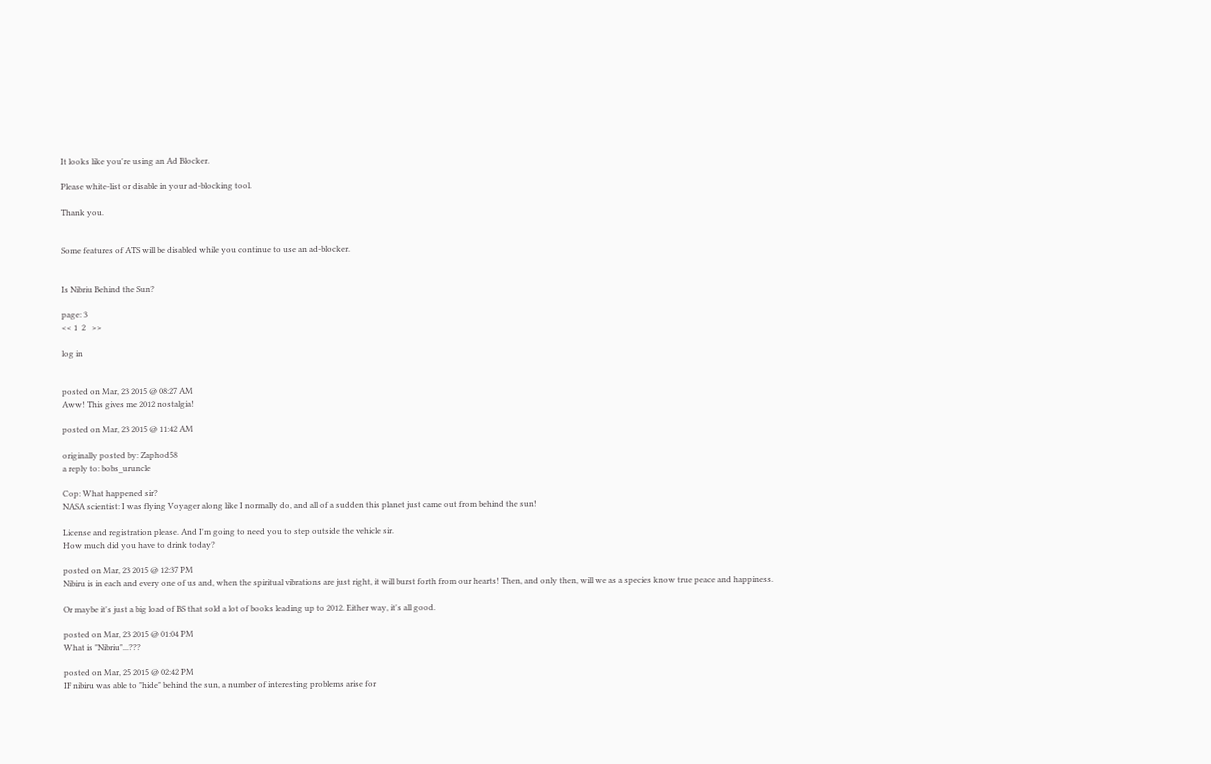It looks like you're using an Ad Blocker.

Please white-list or disable in your ad-blocking tool.

Thank you.


Some features of ATS will be disabled while you continue to use an ad-blocker.


Is Nibriu Behind the Sun?

page: 3
<< 1  2   >>

log in


posted on Mar, 23 2015 @ 08:27 AM
Aww! This gives me 2012 nostalgia!

posted on Mar, 23 2015 @ 11:42 AM

originally posted by: Zaphod58
a reply to: bobs_uruncle

Cop: What happened sir?
NASA scientist: I was flying Voyager along like I normally do, and all of a sudden this planet just came out from behind the sun!

License and registration please. And I'm going to need you to step outside the vehicle sir.
How much did you have to drink today?

posted on Mar, 23 2015 @ 12:37 PM
Nibiru is in each and every one of us and, when the spiritual vibrations are just right, it will burst forth from our hearts! Then, and only then, will we as a species know true peace and happiness.

Or maybe it's just a big load of BS that sold a lot of books leading up to 2012. Either way, it's all good.

posted on Mar, 23 2015 @ 01:04 PM
What is "Nibriu"...???

posted on Mar, 25 2015 @ 02:42 PM
IF nibiru was able to "hide" behind the sun, a number of interesting problems arise for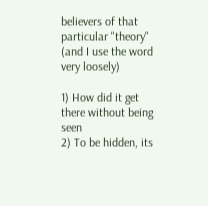believers of that particular "theory" (and I use the word very loosely)

1) How did it get there without being seen
2) To be hidden, its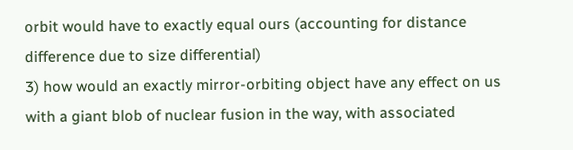orbit would have to exactly equal ours (accounting for distance difference due to size differential)
3) how would an exactly mirror-orbiting object have any effect on us with a giant blob of nuclear fusion in the way, with associated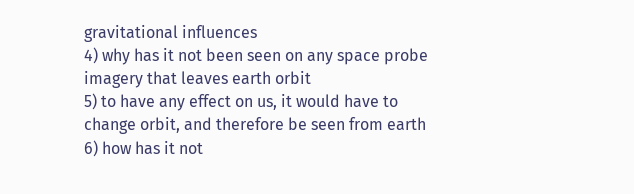gravitational influences
4) why has it not been seen on any space probe imagery that leaves earth orbit
5) to have any effect on us, it would have to change orbit, and therefore be seen from earth
6) how has it not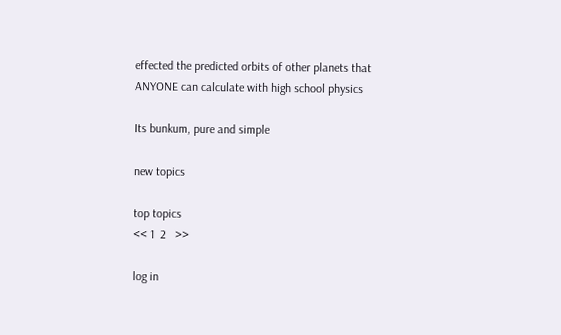effected the predicted orbits of other planets that ANYONE can calculate with high school physics

Its bunkum, pure and simple

new topics

top topics
<< 1  2   >>

log in